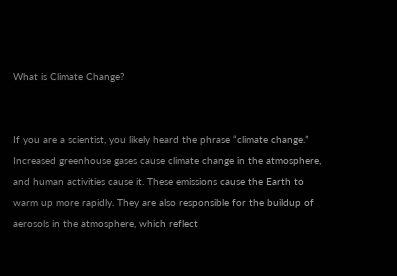What is Climate Change?


If you are a scientist, you likely heard the phrase “climate change.” Increased greenhouse gases cause climate change in the atmosphere, and human activities cause it. These emissions cause the Earth to warm up more rapidly. They are also responsible for the buildup of aerosols in the atmosphere, which reflect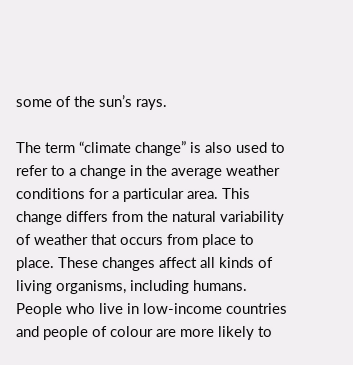some of the sun’s rays.

The term “climate change” is also used to refer to a change in the average weather conditions for a particular area. This change differs from the natural variability of weather that occurs from place to place. These changes affect all kinds of living organisms, including humans. People who live in low-income countries and people of colour are more likely to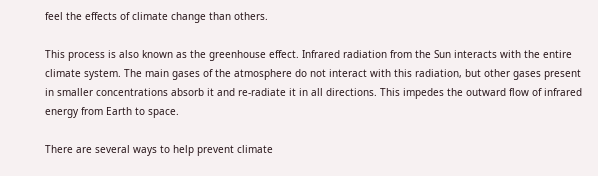feel the effects of climate change than others.

This process is also known as the greenhouse effect. Infrared radiation from the Sun interacts with the entire climate system. The main gases of the atmosphere do not interact with this radiation, but other gases present in smaller concentrations absorb it and re-radiate it in all directions. This impedes the outward flow of infrared energy from Earth to space.

There are several ways to help prevent climate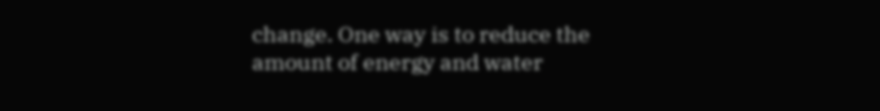change. One way is to reduce the amount of energy and water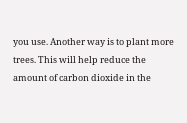you use. Another way is to plant more trees. This will help reduce the amount of carbon dioxide in the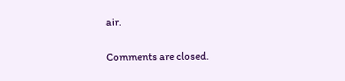air.

Comments are closed.